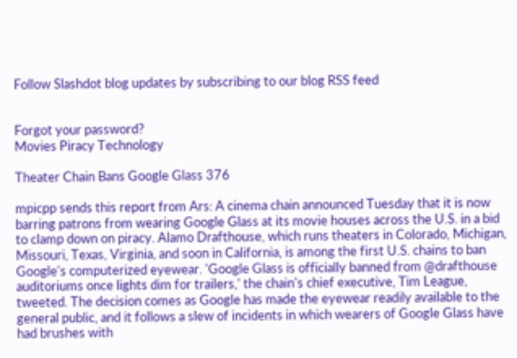Follow Slashdot blog updates by subscribing to our blog RSS feed


Forgot your password?
Movies Piracy Technology

Theater Chain Bans Google Glass 376

mpicpp sends this report from Ars: A cinema chain announced Tuesday that it is now barring patrons from wearing Google Glass at its movie houses across the U.S. in a bid to clamp down on piracy. Alamo Drafthouse, which runs theaters in Colorado, Michigan, Missouri, Texas, Virginia, and soon in California, is among the first U.S. chains to ban Google's computerized eyewear. 'Google Glass is officially banned from @drafthouse auditoriums once lights dim for trailers,' the chain's chief executive, Tim League, tweeted. The decision comes as Google has made the eyewear readily available to the general public, and it follows a slew of incidents in which wearers of Google Glass have had brushes with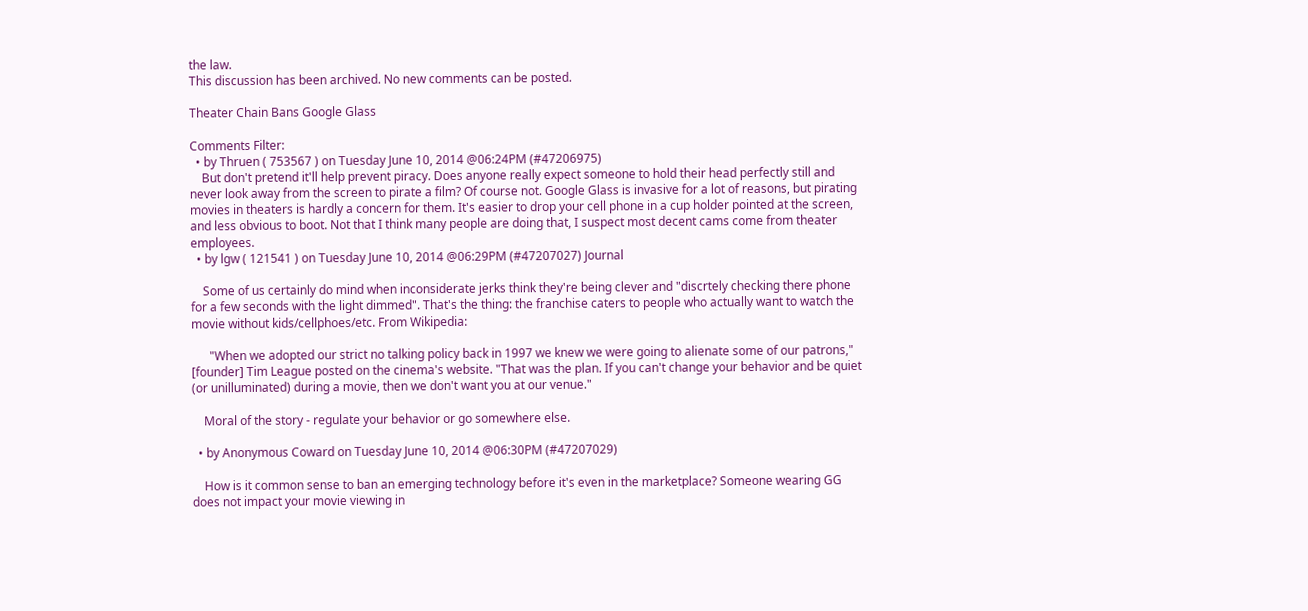the law.
This discussion has been archived. No new comments can be posted.

Theater Chain Bans Google Glass

Comments Filter:
  • by Thruen ( 753567 ) on Tuesday June 10, 2014 @06:24PM (#47206975)
    But don't pretend it'll help prevent piracy. Does anyone really expect someone to hold their head perfectly still and never look away from the screen to pirate a film? Of course not. Google Glass is invasive for a lot of reasons, but pirating movies in theaters is hardly a concern for them. It's easier to drop your cell phone in a cup holder pointed at the screen, and less obvious to boot. Not that I think many people are doing that, I suspect most decent cams come from theater employees.
  • by lgw ( 121541 ) on Tuesday June 10, 2014 @06:29PM (#47207027) Journal

    Some of us certainly do mind when inconsiderate jerks think they're being clever and "discrtely checking there phone for a few seconds with the light dimmed". That's the thing: the franchise caters to people who actually want to watch the movie without kids/cellphoes/etc. From Wikipedia:

      "When we adopted our strict no talking policy back in 1997 we knew we were going to alienate some of our patrons," [founder] Tim League posted on the cinema's website. "That was the plan. If you can't change your behavior and be quiet (or unilluminated) during a movie, then we don't want you at our venue."

    Moral of the story - regulate your behavior or go somewhere else.

  • by Anonymous Coward on Tuesday June 10, 2014 @06:30PM (#47207029)

    How is it common sense to ban an emerging technology before it's even in the marketplace? Someone wearing GG does not impact your movie viewing in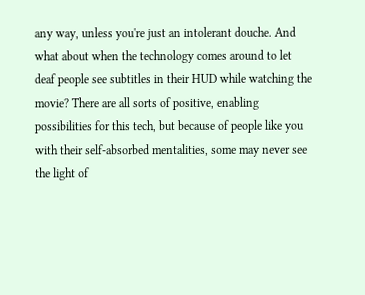any way, unless you're just an intolerant douche. And what about when the technology comes around to let deaf people see subtitles in their HUD while watching the movie? There are all sorts of positive, enabling possibilities for this tech, but because of people like you with their self-absorbed mentalities, some may never see the light of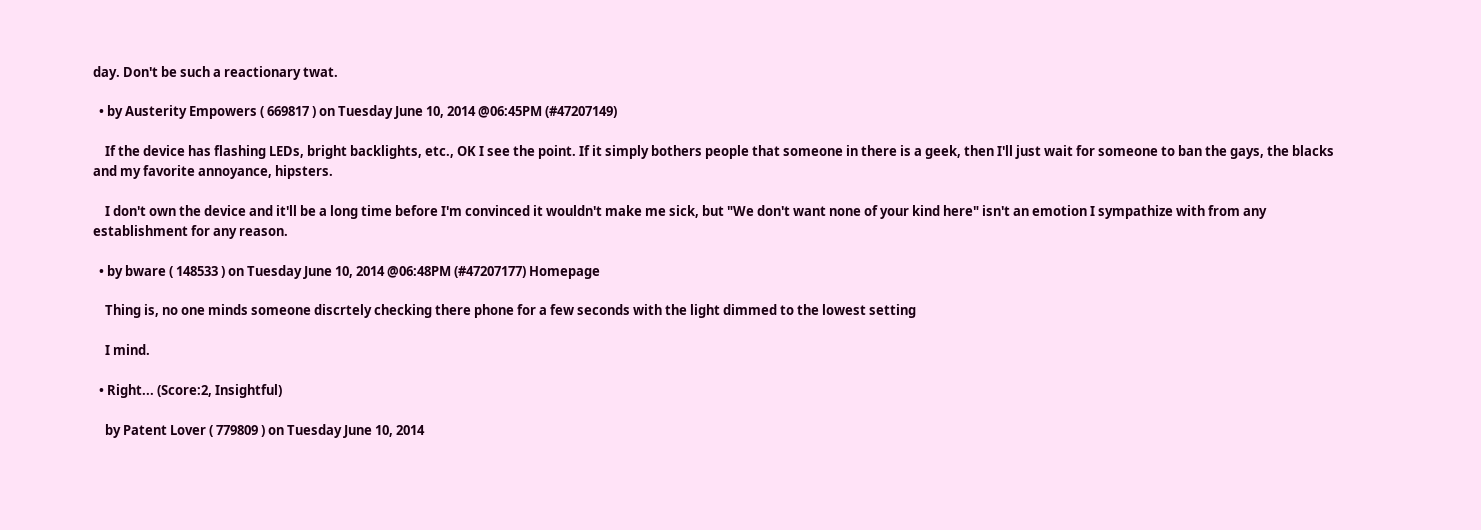day. Don't be such a reactionary twat.

  • by Austerity Empowers ( 669817 ) on Tuesday June 10, 2014 @06:45PM (#47207149)

    If the device has flashing LEDs, bright backlights, etc., OK I see the point. If it simply bothers people that someone in there is a geek, then I'll just wait for someone to ban the gays, the blacks and my favorite annoyance, hipsters.

    I don't own the device and it'll be a long time before I'm convinced it wouldn't make me sick, but "We don't want none of your kind here" isn't an emotion I sympathize with from any establishment for any reason.

  • by bware ( 148533 ) on Tuesday June 10, 2014 @06:48PM (#47207177) Homepage

    Thing is, no one minds someone discrtely checking there phone for a few seconds with the light dimmed to the lowest setting

    I mind.

  • Right... (Score:2, Insightful)

    by Patent Lover ( 779809 ) on Tuesday June 10, 2014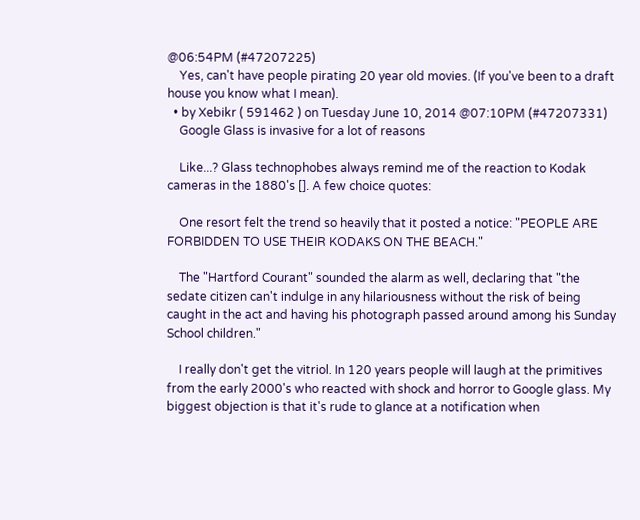@06:54PM (#47207225)
    Yes, can't have people pirating 20 year old movies. (If you've been to a draft house you know what I mean).
  • by Xebikr ( 591462 ) on Tuesday June 10, 2014 @07:10PM (#47207331)
    Google Glass is invasive for a lot of reasons

    Like...? Glass technophobes always remind me of the reaction to Kodak cameras in the 1880's []. A few choice quotes:

    One resort felt the trend so heavily that it posted a notice: "PEOPLE ARE FORBIDDEN TO USE THEIR KODAKS ON THE BEACH."

    The "Hartford Courant" sounded the alarm as well, declaring that "the sedate citizen can't indulge in any hilariousness without the risk of being caught in the act and having his photograph passed around among his Sunday School children."

    I really don't get the vitriol. In 120 years people will laugh at the primitives from the early 2000's who reacted with shock and horror to Google glass. My biggest objection is that it's rude to glance at a notification when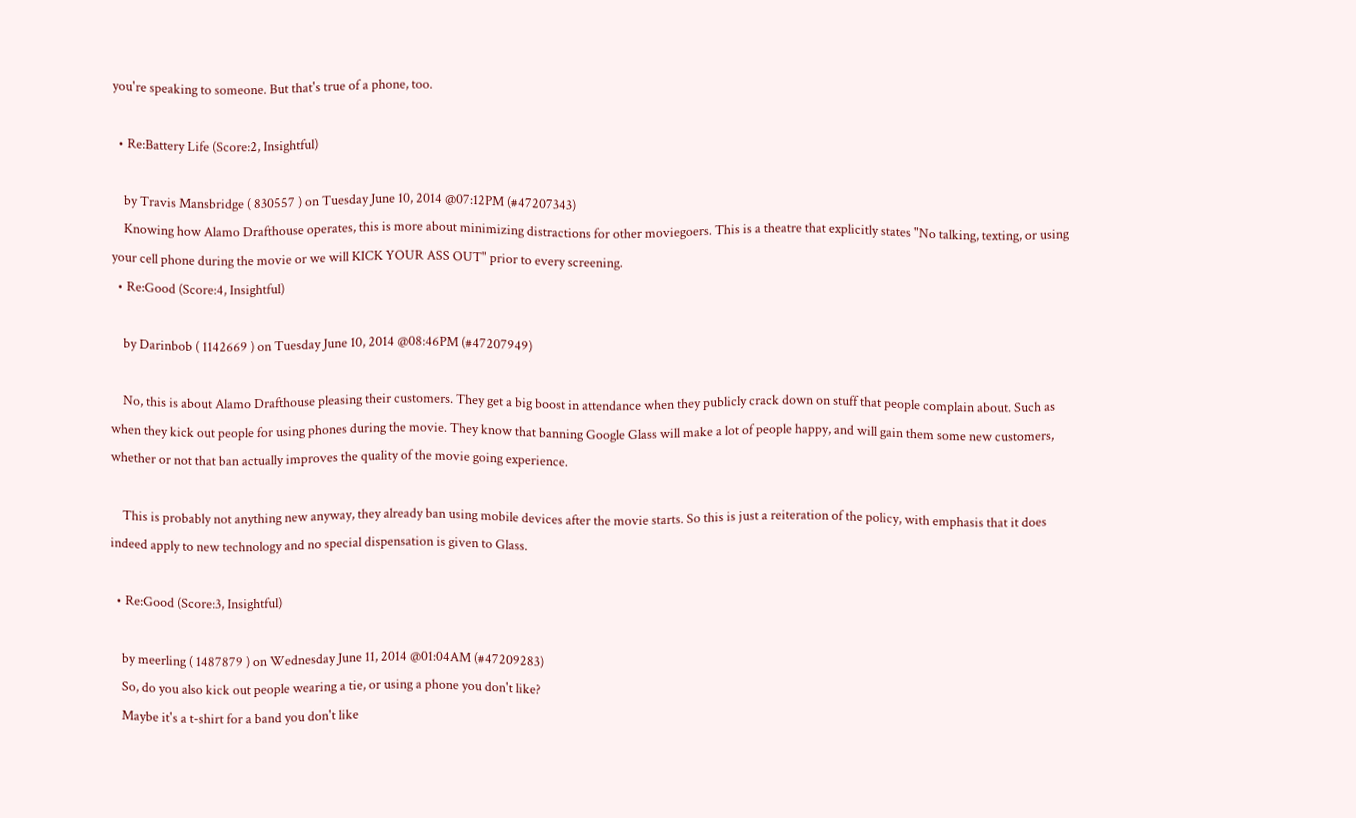you're speaking to someone. But that's true of a phone, too.

  • Re:Battery Life (Score:2, Insightful)

    by Travis Mansbridge ( 830557 ) on Tuesday June 10, 2014 @07:12PM (#47207343)
    Knowing how Alamo Drafthouse operates, this is more about minimizing distractions for other moviegoers. This is a theatre that explicitly states "No talking, texting, or using your cell phone during the movie or we will KICK YOUR ASS OUT" prior to every screening.
  • Re:Good (Score:4, Insightful)

    by Darinbob ( 1142669 ) on Tuesday June 10, 2014 @08:46PM (#47207949)

    No, this is about Alamo Drafthouse pleasing their customers. They get a big boost in attendance when they publicly crack down on stuff that people complain about. Such as when they kick out people for using phones during the movie. They know that banning Google Glass will make a lot of people happy, and will gain them some new customers, whether or not that ban actually improves the quality of the movie going experience.

    This is probably not anything new anyway, they already ban using mobile devices after the movie starts. So this is just a reiteration of the policy, with emphasis that it does indeed apply to new technology and no special dispensation is given to Glass.

  • Re:Good (Score:3, Insightful)

    by meerling ( 1487879 ) on Wednesday June 11, 2014 @01:04AM (#47209283)
    So, do you also kick out people wearing a tie, or using a phone you don't like?
    Maybe it's a t-shirt for a band you don't like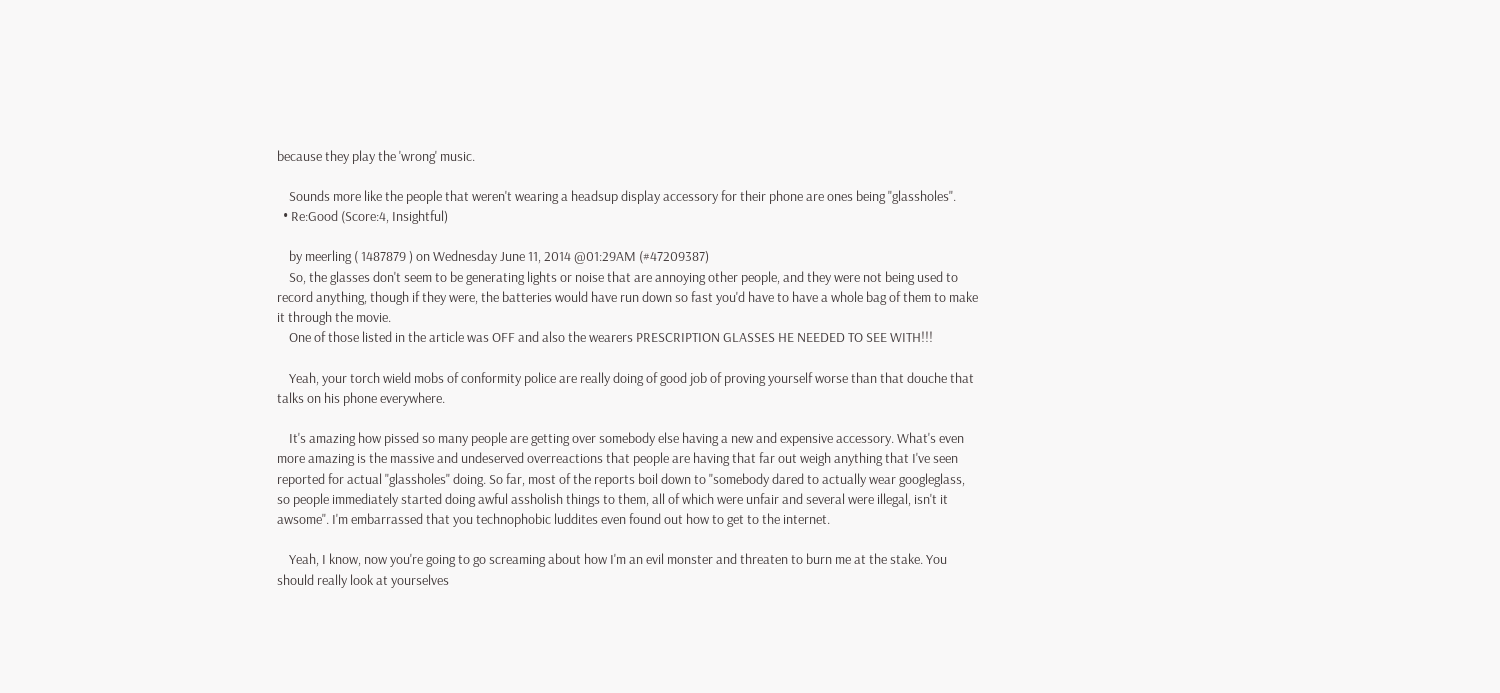because they play the 'wrong' music.

    Sounds more like the people that weren't wearing a headsup display accessory for their phone are ones being "glassholes".
  • Re:Good (Score:4, Insightful)

    by meerling ( 1487879 ) on Wednesday June 11, 2014 @01:29AM (#47209387)
    So, the glasses don't seem to be generating lights or noise that are annoying other people, and they were not being used to record anything, though if they were, the batteries would have run down so fast you'd have to have a whole bag of them to make it through the movie.
    One of those listed in the article was OFF and also the wearers PRESCRIPTION GLASSES HE NEEDED TO SEE WITH!!!

    Yeah, your torch wield mobs of conformity police are really doing of good job of proving yourself worse than that douche that talks on his phone everywhere.

    It's amazing how pissed so many people are getting over somebody else having a new and expensive accessory. What's even more amazing is the massive and undeserved overreactions that people are having that far out weigh anything that I've seen reported for actual "glassholes" doing. So far, most of the reports boil down to "somebody dared to actually wear googleglass, so people immediately started doing awful assholish things to them, all of which were unfair and several were illegal, isn't it awsome". I'm embarrassed that you technophobic luddites even found out how to get to the internet.

    Yeah, I know, now you're going to go screaming about how I'm an evil monster and threaten to burn me at the stake. You should really look at yourselves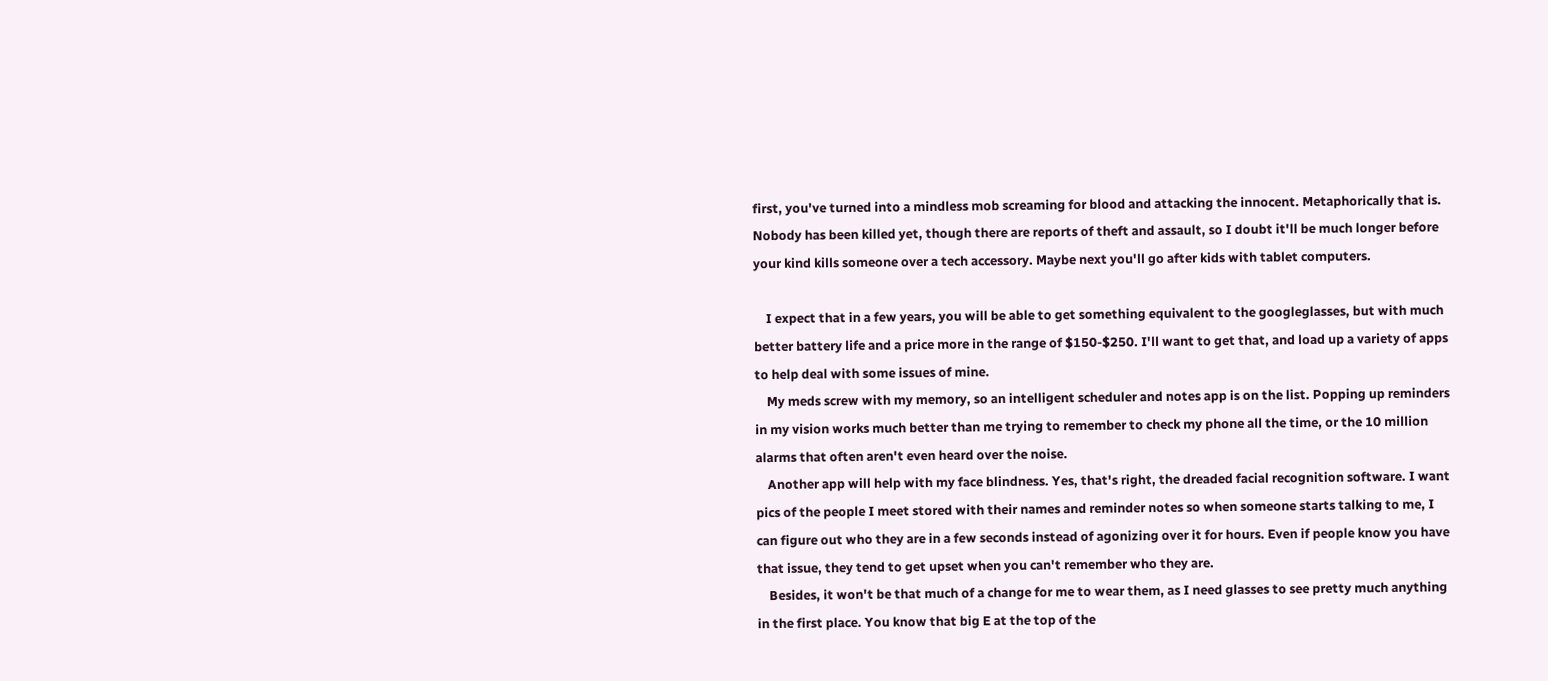first, you've turned into a mindless mob screaming for blood and attacking the innocent. Metaphorically that is. Nobody has been killed yet, though there are reports of theft and assault, so I doubt it'll be much longer before your kind kills someone over a tech accessory. Maybe next you'll go after kids with tablet computers.

    I expect that in a few years, you will be able to get something equivalent to the googleglasses, but with much better battery life and a price more in the range of $150-$250. I'll want to get that, and load up a variety of apps to help deal with some issues of mine.
    My meds screw with my memory, so an intelligent scheduler and notes app is on the list. Popping up reminders in my vision works much better than me trying to remember to check my phone all the time, or the 10 million alarms that often aren't even heard over the noise.
    Another app will help with my face blindness. Yes, that's right, the dreaded facial recognition software. I want pics of the people I meet stored with their names and reminder notes so when someone starts talking to me, I can figure out who they are in a few seconds instead of agonizing over it for hours. Even if people know you have that issue, they tend to get upset when you can't remember who they are.
    Besides, it won't be that much of a change for me to wear them, as I need glasses to see pretty much anything in the first place. You know that big E at the top of the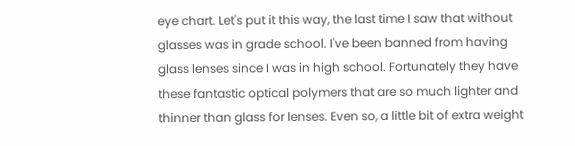eye chart. Let's put it this way, the last time I saw that without glasses was in grade school. I've been banned from having glass lenses since I was in high school. Fortunately they have these fantastic optical polymers that are so much lighter and thinner than glass for lenses. Even so, a little bit of extra weight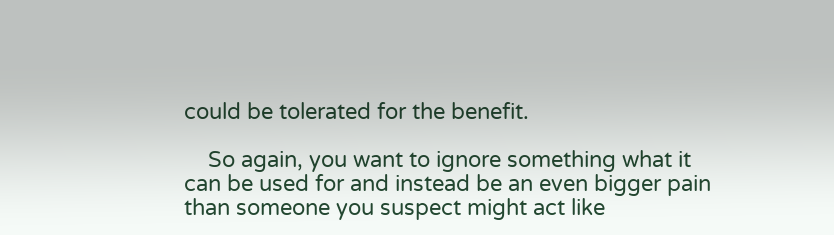could be tolerated for the benefit.

    So again, you want to ignore something what it can be used for and instead be an even bigger pain than someone you suspect might act like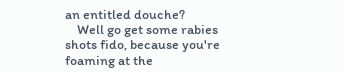an entitled douche?
    Well go get some rabies shots fido, because you're foaming at the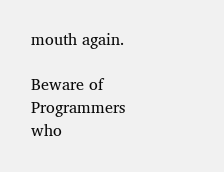mouth again.

Beware of Programmers who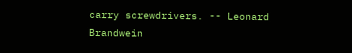carry screwdrivers. -- Leonard Brandwein